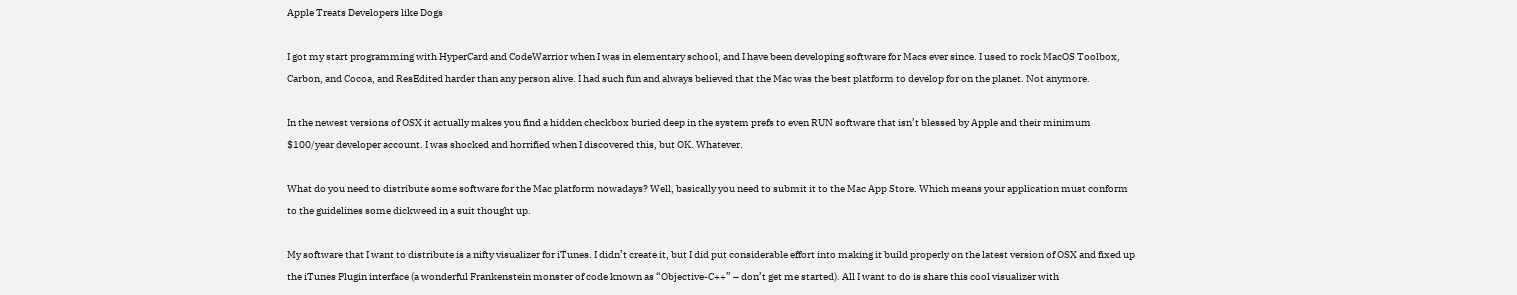Apple Treats Developers like Dogs

I got my start programming with HyperCard and CodeWarrior when I was in elementary school, and I have been developing software for Macs ever since. I used to rock MacOS Toolbox, Carbon, and Cocoa, and ResEdited harder than any person alive. I had such fun and always believed that the Mac was the best platform to develop for on the planet. Not anymore.

In the newest versions of OSX it actually makes you find a hidden checkbox buried deep in the system prefs to even RUN software that isn’t blessed by Apple and their minimum $100/year developer account. I was shocked and horrified when I discovered this, but OK. Whatever.

What do you need to distribute some software for the Mac platform nowadays? Well, basically you need to submit it to the Mac App Store. Which means your application must conform to the guidelines some dickweed in a suit thought up.

My software that I want to distribute is a nifty visualizer for iTunes. I didn’t create it, but I did put considerable effort into making it build properly on the latest version of OSX and fixed up the iTunes Plugin interface (a wonderful Frankenstein monster of code known as “Objective-C++” – don’t get me started). All I want to do is share this cool visualizer with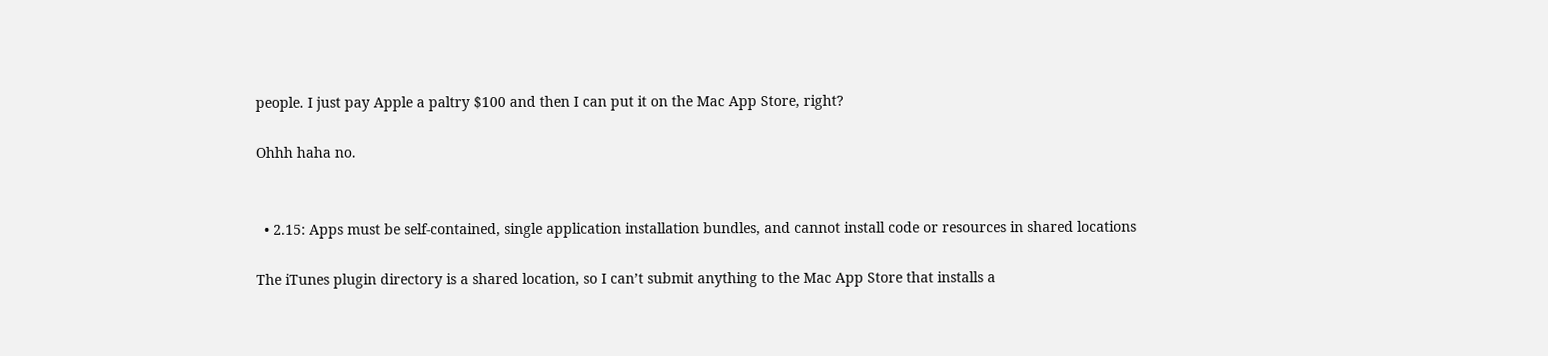people. I just pay Apple a paltry $100 and then I can put it on the Mac App Store, right?

Ohhh haha no.


  • 2.15: Apps must be self-contained, single application installation bundles, and cannot install code or resources in shared locations

The iTunes plugin directory is a shared location, so I can’t submit anything to the Mac App Store that installs a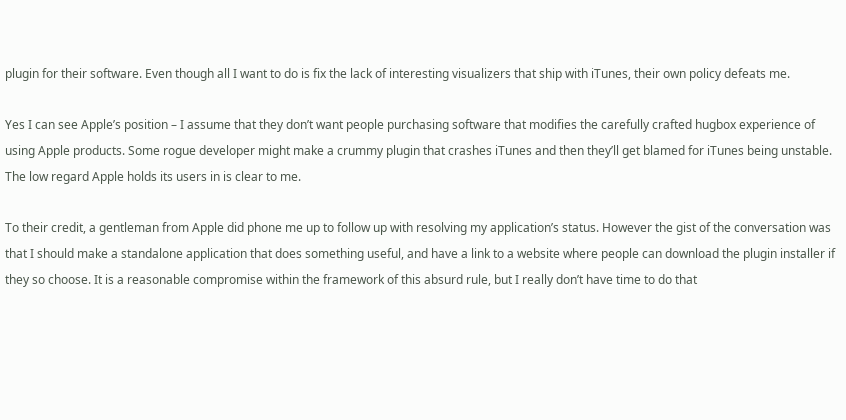plugin for their software. Even though all I want to do is fix the lack of interesting visualizers that ship with iTunes, their own policy defeats me.

Yes I can see Apple’s position – I assume that they don’t want people purchasing software that modifies the carefully crafted hugbox experience of using Apple products. Some rogue developer might make a crummy plugin that crashes iTunes and then they’ll get blamed for iTunes being unstable. The low regard Apple holds its users in is clear to me.

To their credit, a gentleman from Apple did phone me up to follow up with resolving my application’s status. However the gist of the conversation was that I should make a standalone application that does something useful, and have a link to a website where people can download the plugin installer if they so choose. It is a reasonable compromise within the framework of this absurd rule, but I really don’t have time to do that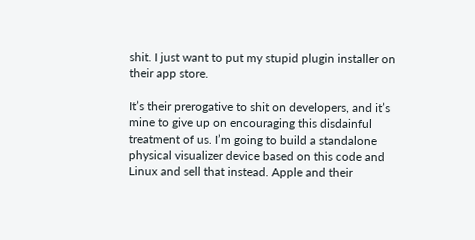shit. I just want to put my stupid plugin installer on their app store.

It’s their prerogative to shit on developers, and it’s mine to give up on encouraging this disdainful treatment of us. I’m going to build a standalone physical visualizer device based on this code and Linux and sell that instead. Apple and their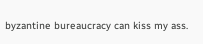byzantine bureaucracy can kiss my ass.